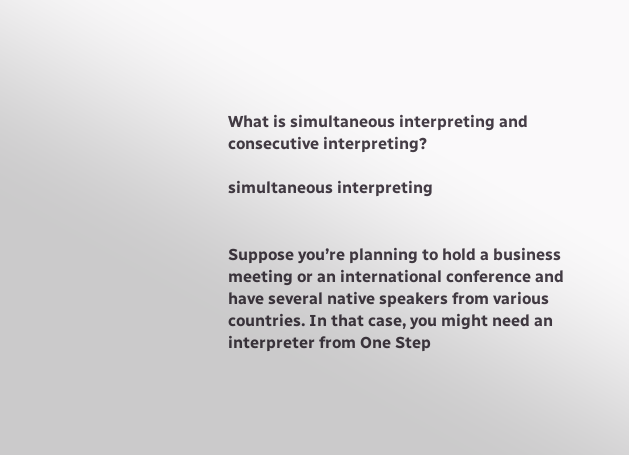What is simultaneous interpreting and consecutive interpreting?

simultaneous interpreting


Suppose you’re planning to hold a business meeting or an international conference and have several native speakers from various countries. In that case, you might need an interpreter from One Step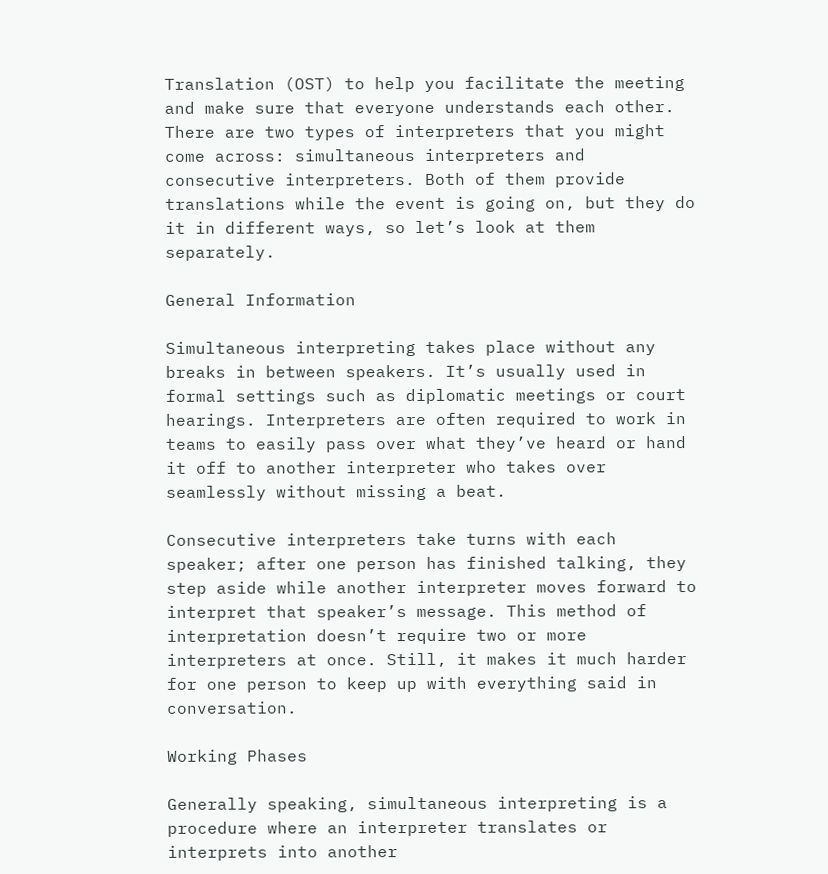Translation (OST) to help you facilitate the meeting and make sure that everyone understands each other. There are two types of interpreters that you might come across: simultaneous interpreters and consecutive interpreters. Both of them provide translations while the event is going on, but they do it in different ways, so let’s look at them separately.

General Information

Simultaneous interpreting takes place without any breaks in between speakers. It’s usually used in formal settings such as diplomatic meetings or court hearings. Interpreters are often required to work in teams to easily pass over what they’ve heard or hand it off to another interpreter who takes over seamlessly without missing a beat.

Consecutive interpreters take turns with each speaker; after one person has finished talking, they step aside while another interpreter moves forward to interpret that speaker’s message. This method of interpretation doesn’t require two or more interpreters at once. Still, it makes it much harder for one person to keep up with everything said in conversation.

Working Phases

Generally speaking, simultaneous interpreting is a procedure where an interpreter translates or interprets into another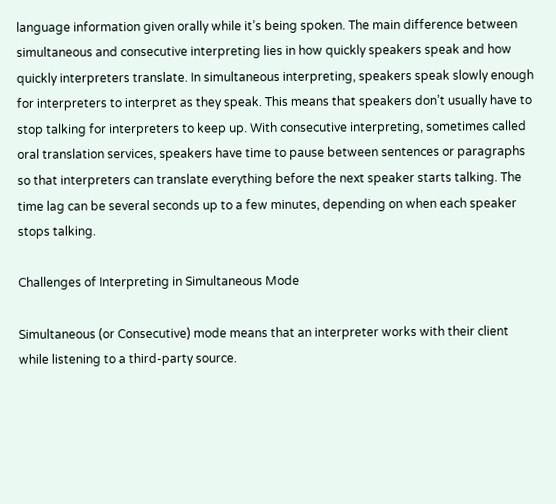language information given orally while it’s being spoken. The main difference between simultaneous and consecutive interpreting lies in how quickly speakers speak and how quickly interpreters translate. In simultaneous interpreting, speakers speak slowly enough for interpreters to interpret as they speak. This means that speakers don’t usually have to stop talking for interpreters to keep up. With consecutive interpreting, sometimes called oral translation services, speakers have time to pause between sentences or paragraphs so that interpreters can translate everything before the next speaker starts talking. The time lag can be several seconds up to a few minutes, depending on when each speaker stops talking.

Challenges of Interpreting in Simultaneous Mode

Simultaneous (or Consecutive) mode means that an interpreter works with their client while listening to a third-party source.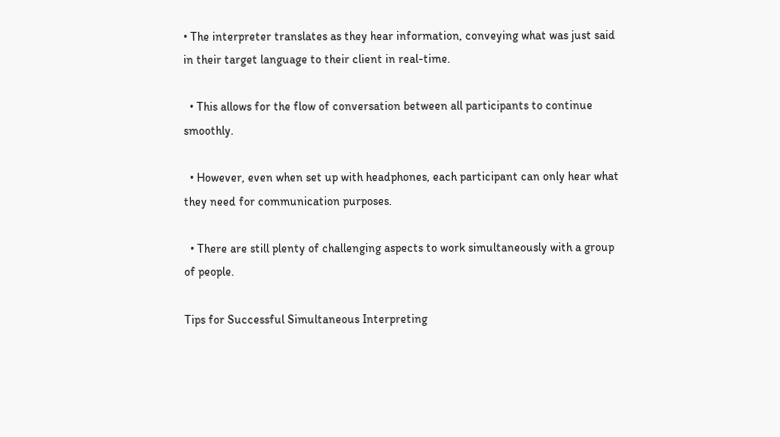• The interpreter translates as they hear information, conveying what was just said in their target language to their client in real-time.

  • This allows for the flow of conversation between all participants to continue smoothly.

  • However, even when set up with headphones, each participant can only hear what they need for communication purposes.

  • There are still plenty of challenging aspects to work simultaneously with a group of people.

Tips for Successful Simultaneous Interpreting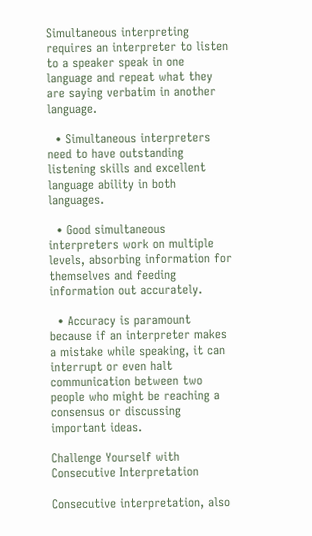Simultaneous interpreting requires an interpreter to listen to a speaker speak in one language and repeat what they are saying verbatim in another language.

  • Simultaneous interpreters need to have outstanding listening skills and excellent language ability in both languages.

  • Good simultaneous interpreters work on multiple levels, absorbing information for themselves and feeding information out accurately.

  • Accuracy is paramount because if an interpreter makes a mistake while speaking, it can interrupt or even halt communication between two people who might be reaching a consensus or discussing important ideas.

Challenge Yourself with Consecutive Interpretation

Consecutive interpretation, also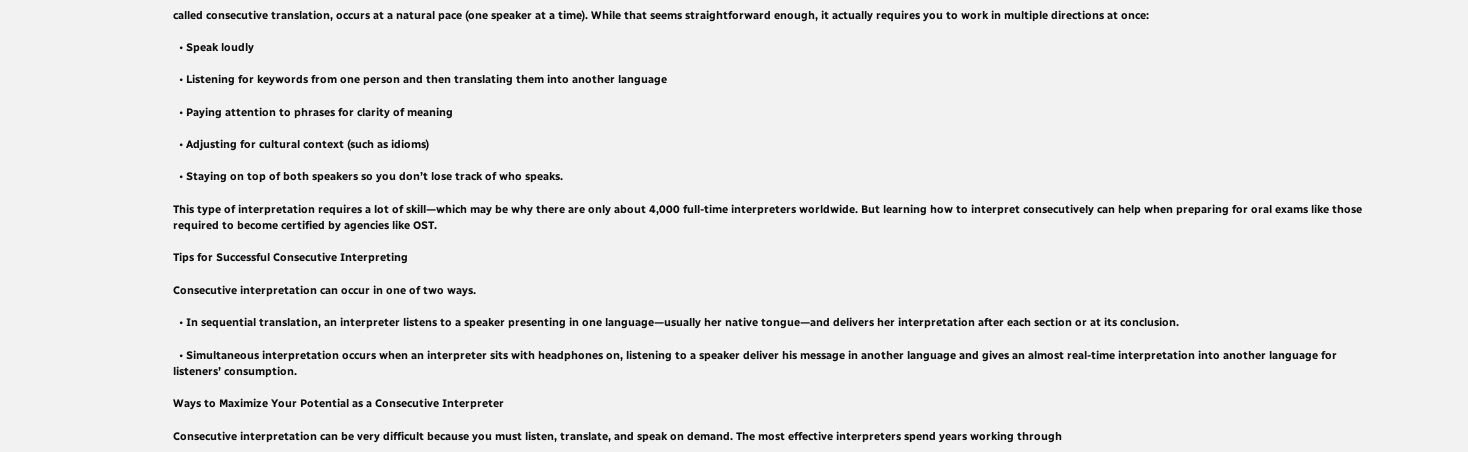called consecutive translation, occurs at a natural pace (one speaker at a time). While that seems straightforward enough, it actually requires you to work in multiple directions at once:

  • Speak loudly

  • Listening for keywords from one person and then translating them into another language

  • Paying attention to phrases for clarity of meaning

  • Adjusting for cultural context (such as idioms)

  • Staying on top of both speakers so you don’t lose track of who speaks.

This type of interpretation requires a lot of skill—which may be why there are only about 4,000 full-time interpreters worldwide. But learning how to interpret consecutively can help when preparing for oral exams like those required to become certified by agencies like OST.

Tips for Successful Consecutive Interpreting

Consecutive interpretation can occur in one of two ways.

  • In sequential translation, an interpreter listens to a speaker presenting in one language—usually her native tongue—and delivers her interpretation after each section or at its conclusion.

  • Simultaneous interpretation occurs when an interpreter sits with headphones on, listening to a speaker deliver his message in another language and gives an almost real-time interpretation into another language for listeners’ consumption.

Ways to Maximize Your Potential as a Consecutive Interpreter

Consecutive interpretation can be very difficult because you must listen, translate, and speak on demand. The most effective interpreters spend years working through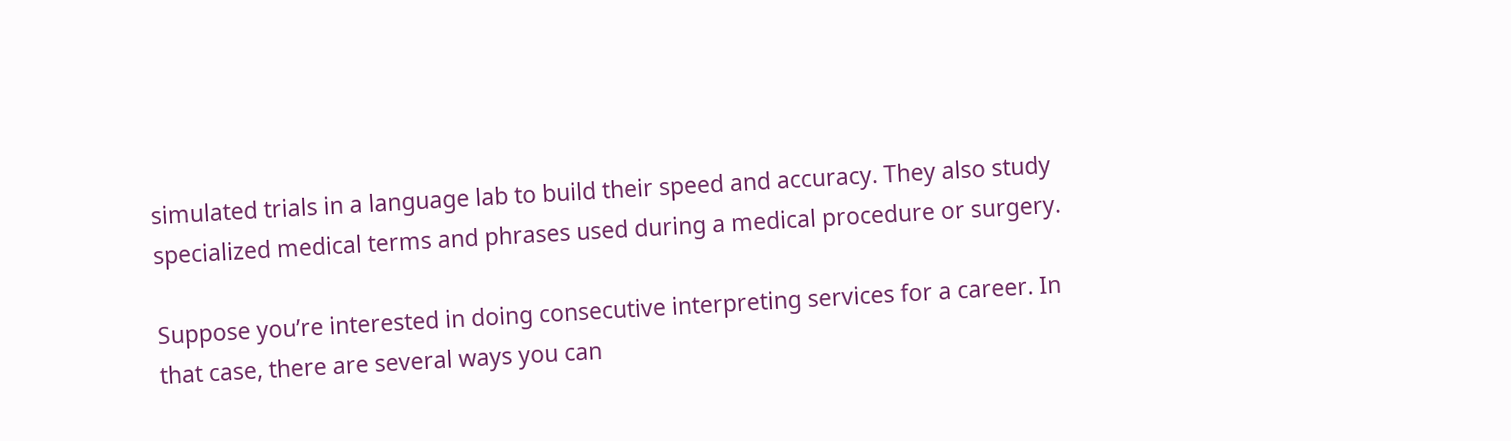simulated trials in a language lab to build their speed and accuracy. They also study specialized medical terms and phrases used during a medical procedure or surgery.

Suppose you’re interested in doing consecutive interpreting services for a career. In that case, there are several ways you can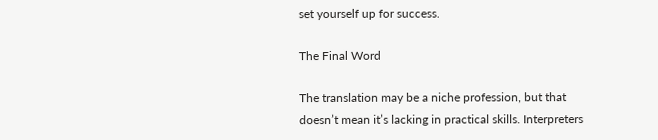set yourself up for success.

The Final Word

The translation may be a niche profession, but that doesn’t mean it’s lacking in practical skills. Interpreters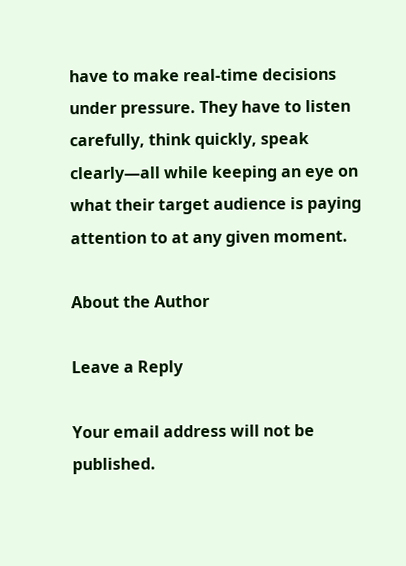have to make real-time decisions under pressure. They have to listen carefully, think quickly, speak clearly—all while keeping an eye on what their target audience is paying attention to at any given moment.

About the Author

Leave a Reply

Your email address will not be published.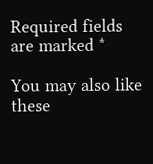Required fields are marked *

You may also like these